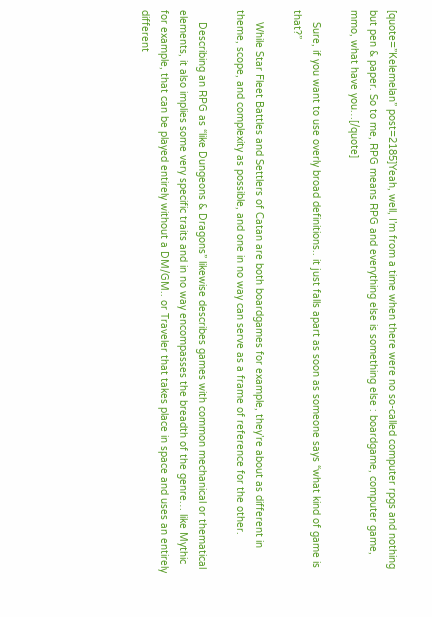[quote=”Kelemelan” post=2185]Yeah, well, I’m from a time when there were no so-called computer rpgs and nothing but pen & paper. So to me, RPG means RPG and everything else is something else : boardgame, computer game, mmo, what have you…[/quote]

    Sure, if you want to use overly broad definitions.. it just falls apart as soon as someone says “what kind of game is that?”

    While Star Fleet Battles and Settlers of Catan are both boardgames for example, they’re about as different in theme, scope, and complexity as possible, and one in no way can serve as a frame of reference for the other.

    Describing an RPG as “like Dungeons & Dragons” likewise describes games with common mechanical or thematical elements, it also implies some very specific traits and in no way encompasses the breadth of the genre… like Mythic for example, that can be played entirely without a DM/GM.. or Traveler that takes place in space and uses an entirely different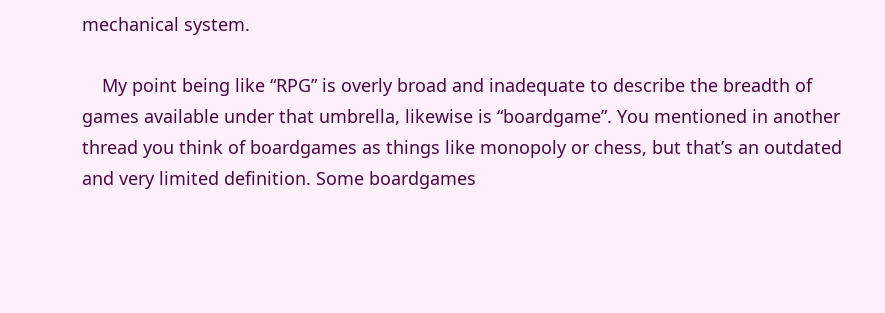mechanical system.

    My point being like “RPG” is overly broad and inadequate to describe the breadth of games available under that umbrella, likewise is “boardgame”. You mentioned in another thread you think of boardgames as things like monopoly or chess, but that’s an outdated and very limited definition. Some boardgames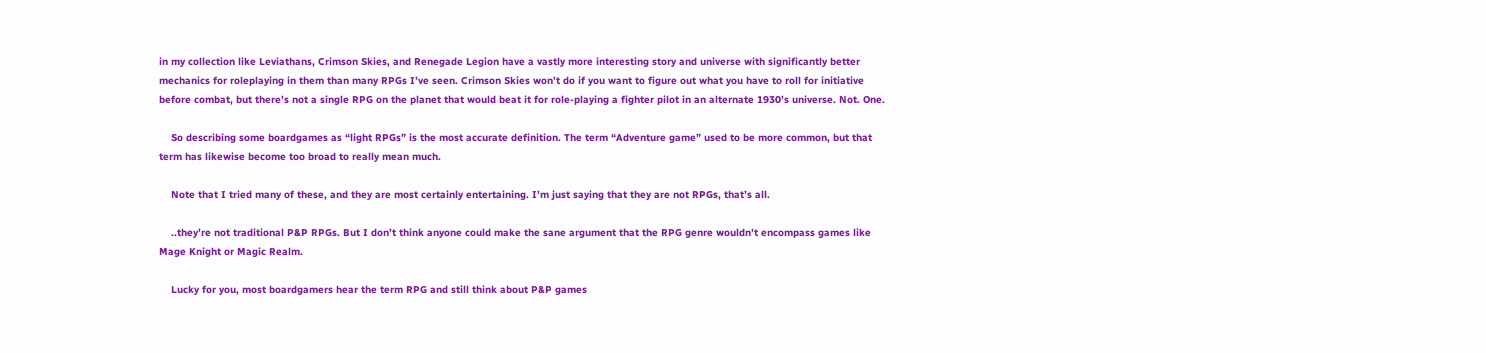in my collection like Leviathans, Crimson Skies, and Renegade Legion have a vastly more interesting story and universe with significantly better mechanics for roleplaying in them than many RPGs I’ve seen. Crimson Skies won’t do if you want to figure out what you have to roll for initiative before combat, but there’s not a single RPG on the planet that would beat it for role-playing a fighter pilot in an alternate 1930’s universe. Not. One.

    So describing some boardgames as “light RPGs” is the most accurate definition. The term “Adventure game” used to be more common, but that term has likewise become too broad to really mean much.

    Note that I tried many of these, and they are most certainly entertaining. I’m just saying that they are not RPGs, that’s all.

    ..they’re not traditional P&P RPGs. But I don’t think anyone could make the sane argument that the RPG genre wouldn’t encompass games like Mage Knight or Magic Realm.

    Lucky for you, most boardgamers hear the term RPG and still think about P&P games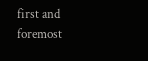first and foremost